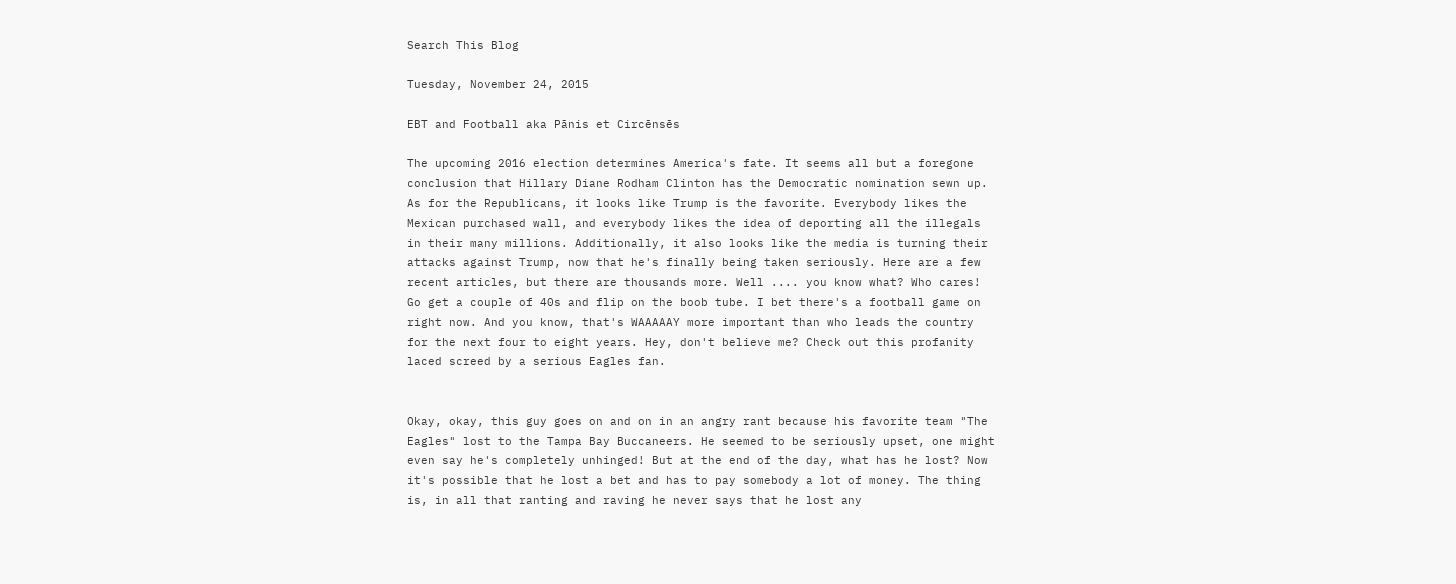Search This Blog

Tuesday, November 24, 2015

EBT and Football aka Pānis et Circēnsēs

The upcoming 2016 election determines America's fate. It seems all but a foregone conclusion that Hillary Diane Rodham Clinton has the Democratic nomination sewn up. As for the Republicans, it looks like Trump is the favorite. Everybody likes the Mexican purchased wall, and everybody likes the idea of deporting all the illegals in their many millions. Additionally, it also looks like the media is turning their attacks against Trump, now that he's finally being taken seriously. Here are a few recent articles, but there are thousands more. Well .... you know what? Who cares! Go get a couple of 40s and flip on the boob tube. I bet there's a football game on right now. And you know, that's WAAAAAY more important than who leads the country for the next four to eight years. Hey, don't believe me? Check out this profanity laced screed by a serious Eagles fan.


Okay, okay, this guy goes on and on in an angry rant because his favorite team "The Eagles" lost to the Tampa Bay Buccaneers. He seemed to be seriously upset, one might even say he's completely unhinged! But at the end of the day, what has he lost? Now it's possible that he lost a bet and has to pay somebody a lot of money. The thing is, in all that ranting and raving he never says that he lost any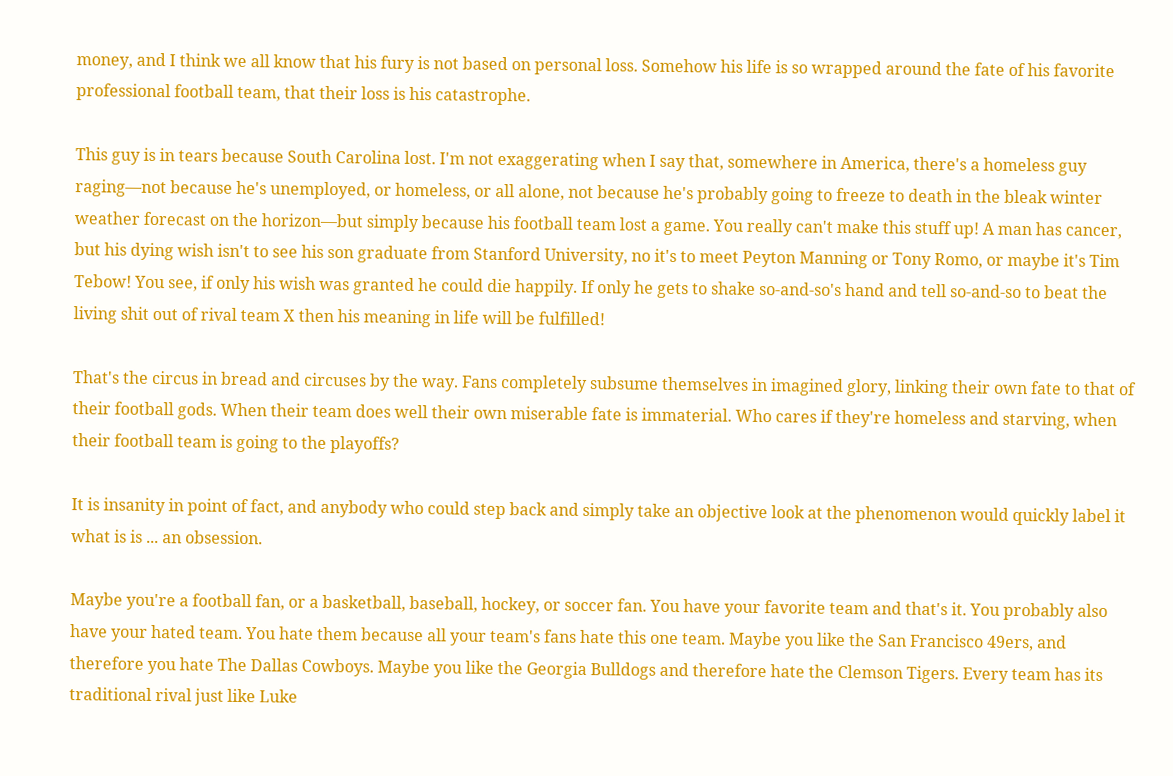money, and I think we all know that his fury is not based on personal loss. Somehow his life is so wrapped around the fate of his favorite professional football team, that their loss is his catastrophe.

This guy is in tears because South Carolina lost. I'm not exaggerating when I say that, somewhere in America, there's a homeless guy raging—not because he's unemployed, or homeless, or all alone, not because he's probably going to freeze to death in the bleak winter weather forecast on the horizon—but simply because his football team lost a game. You really can't make this stuff up! A man has cancer, but his dying wish isn't to see his son graduate from Stanford University, no it's to meet Peyton Manning or Tony Romo, or maybe it's Tim Tebow! You see, if only his wish was granted he could die happily. If only he gets to shake so-and-so's hand and tell so-and-so to beat the living shit out of rival team X then his meaning in life will be fulfilled!

That's the circus in bread and circuses by the way. Fans completely subsume themselves in imagined glory, linking their own fate to that of their football gods. When their team does well their own miserable fate is immaterial. Who cares if they're homeless and starving, when their football team is going to the playoffs?

It is insanity in point of fact, and anybody who could step back and simply take an objective look at the phenomenon would quickly label it what is is ... an obsession.

Maybe you're a football fan, or a basketball, baseball, hockey, or soccer fan. You have your favorite team and that's it. You probably also have your hated team. You hate them because all your team's fans hate this one team. Maybe you like the San Francisco 49ers, and therefore you hate The Dallas Cowboys. Maybe you like the Georgia Bulldogs and therefore hate the Clemson Tigers. Every team has its traditional rival just like Luke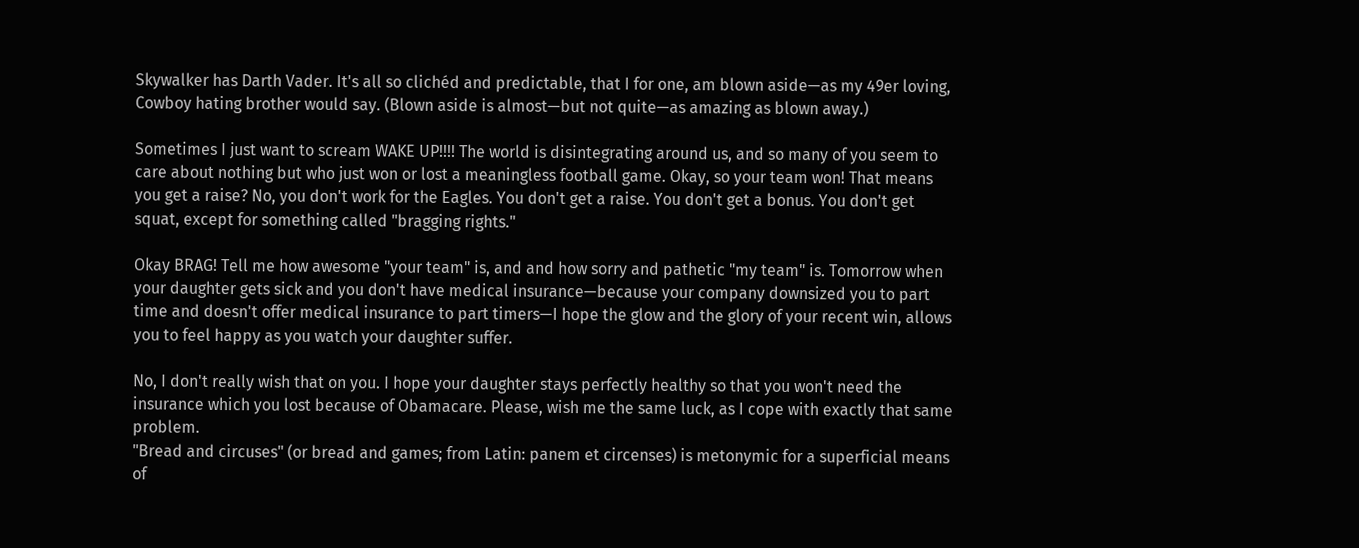Skywalker has Darth Vader. It's all so clichéd and predictable, that I for one, am blown aside—as my 49er loving, Cowboy hating brother would say. (Blown aside is almost—but not quite—as amazing as blown away.)

Sometimes I just want to scream WAKE UP!!!! The world is disintegrating around us, and so many of you seem to care about nothing but who just won or lost a meaningless football game. Okay, so your team won! That means you get a raise? No, you don't work for the Eagles. You don't get a raise. You don't get a bonus. You don't get squat, except for something called "bragging rights."

Okay BRAG! Tell me how awesome "your team" is, and and how sorry and pathetic "my team" is. Tomorrow when your daughter gets sick and you don't have medical insurance—because your company downsized you to part time and doesn't offer medical insurance to part timers—I hope the glow and the glory of your recent win, allows you to feel happy as you watch your daughter suffer.

No, I don't really wish that on you. I hope your daughter stays perfectly healthy so that you won't need the insurance which you lost because of Obamacare. Please, wish me the same luck, as I cope with exactly that same problem.
"Bread and circuses" (or bread and games; from Latin: panem et circenses) is metonymic for a superficial means of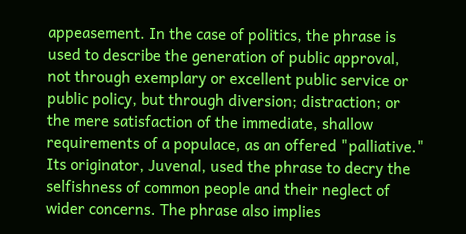appeasement. In the case of politics, the phrase is used to describe the generation of public approval, not through exemplary or excellent public service or public policy, but through diversion; distraction; or the mere satisfaction of the immediate, shallow requirements of a populace, as an offered "palliative." Its originator, Juvenal, used the phrase to decry the selfishness of common people and their neglect of wider concerns. The phrase also implies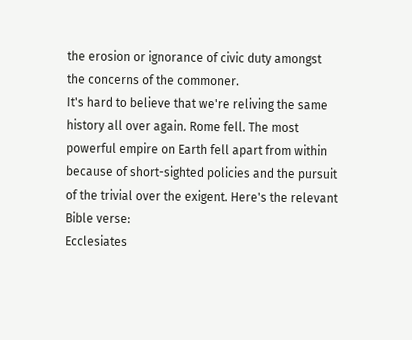the erosion or ignorance of civic duty amongst the concerns of the commoner.
It's hard to believe that we're reliving the same history all over again. Rome fell. The most powerful empire on Earth fell apart from within because of short-sighted policies and the pursuit of the trivial over the exigent. Here's the relevant Bible verse:
Ecclesiates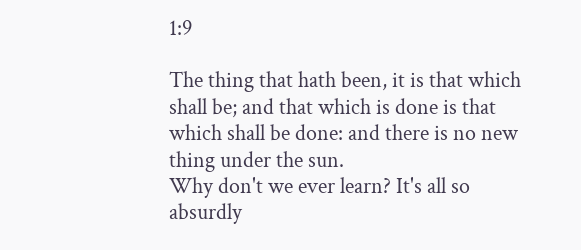1:9

The thing that hath been, it is that which shall be; and that which is done is that which shall be done: and there is no new thing under the sun.
Why don't we ever learn? It's all so absurdly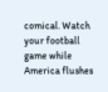comical. Watch your football game while America flushes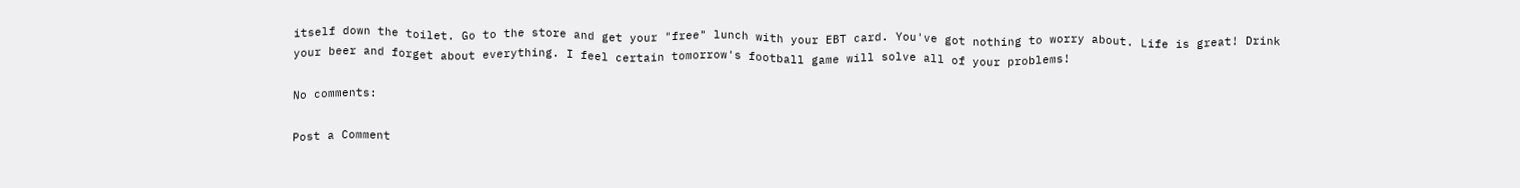itself down the toilet. Go to the store and get your "free" lunch with your EBT card. You've got nothing to worry about. Life is great! Drink your beer and forget about everything. I feel certain tomorrow's football game will solve all of your problems!

No comments:

Post a Comment